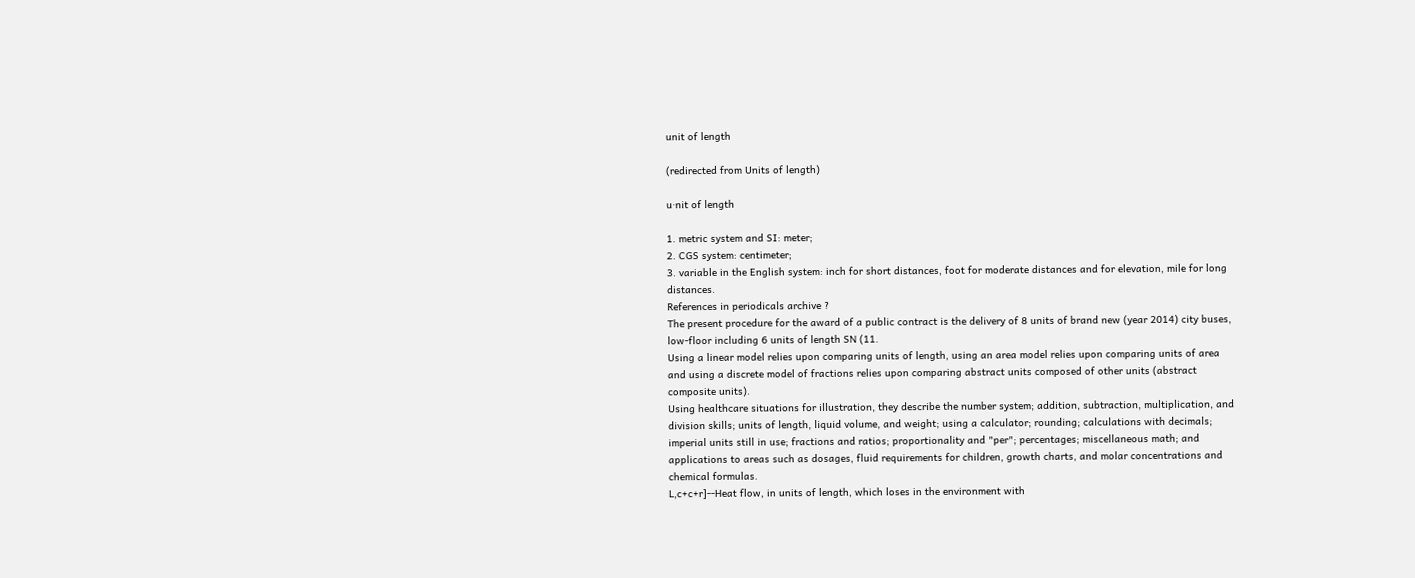unit of length

(redirected from Units of length)

u·nit of length

1. metric system and SI: meter;
2. CGS system: centimeter;
3. variable in the English system: inch for short distances, foot for moderate distances and for elevation, mile for long distances.
References in periodicals archive ?
The present procedure for the award of a public contract is the delivery of 8 units of brand new (year 2014) city buses, low-floor including 6 units of length SN (11.
Using a linear model relies upon comparing units of length, using an area model relies upon comparing units of area and using a discrete model of fractions relies upon comparing abstract units composed of other units (abstract composite units).
Using healthcare situations for illustration, they describe the number system; addition, subtraction, multiplication, and division skills; units of length, liquid volume, and weight; using a calculator; rounding; calculations with decimals; imperial units still in use; fractions and ratios; proportionality and "per"; percentages; miscellaneous math; and applications to areas such as dosages, fluid requirements for children, growth charts, and molar concentrations and chemical formulas.
L,c+c+r]--Heat flow, in units of length, which loses in the environment with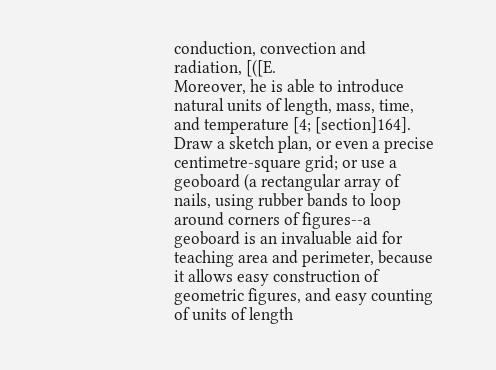conduction, convection and radiation, [([E.
Moreover, he is able to introduce natural units of length, mass, time, and temperature [4; [section]164].
Draw a sketch plan, or even a precise centimetre-square grid; or use a geoboard (a rectangular array of nails, using rubber bands to loop around corners of figures--a geoboard is an invaluable aid for teaching area and perimeter, because it allows easy construction of geometric figures, and easy counting of units of length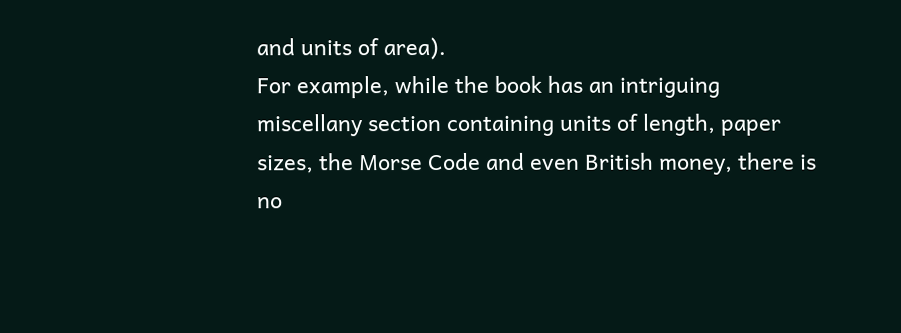and units of area).
For example, while the book has an intriguing miscellany section containing units of length, paper sizes, the Morse Code and even British money, there is no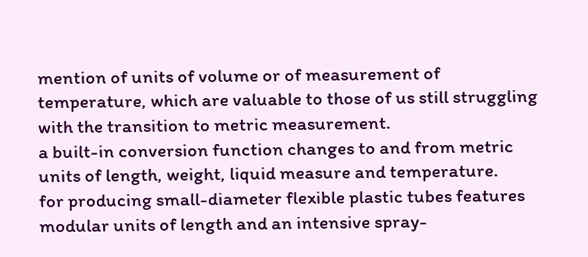mention of units of volume or of measurement of temperature, which are valuable to those of us still struggling with the transition to metric measurement.
a built-in conversion function changes to and from metric units of length, weight, liquid measure and temperature.
for producing small-diameter flexible plastic tubes features modular units of length and an intensive spray-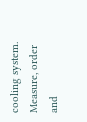cooling system.
Measure, order and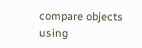compare objects using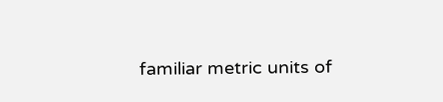familiar metric units of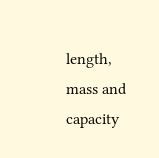length, mass and capacity